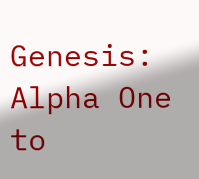Genesis: Alpha One to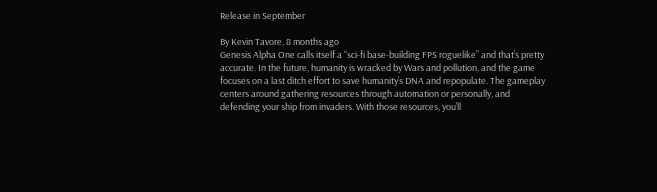Release in September

By Kevin Tavore, 8 months ago
Genesis Alpha One calls itself a “sci-fi base-building FPS roguelike” and that’s pretty accurate. In the future, humanity is wracked by Wars and pollution, and the game focuses on a last ditch effort to save humanity’s DNA and repopulate. The gameplay centers around gathering resources through automation or personally, and defending your ship from invaders. With those resources, you’ll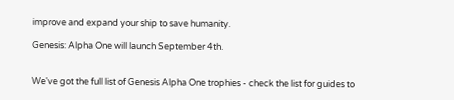improve and expand your ship to save humanity.

Genesis: Alpha One will launch September 4th.


We've got the full list of Genesis Alpha One trophies - check the list for guides to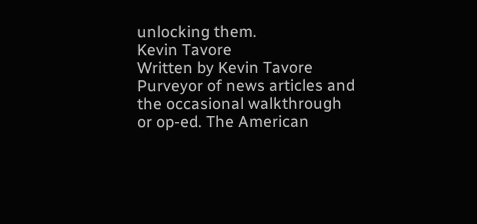unlocking them.
Kevin Tavore
Written by Kevin Tavore
Purveyor of news articles and the occasional walkthrough or op-ed. The American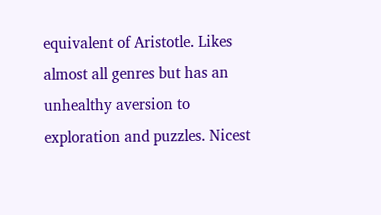equivalent of Aristotle. Likes almost all genres but has an unhealthy aversion to exploration and puzzles. Nicest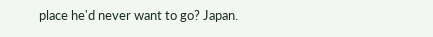place he'd never want to go? Japan.